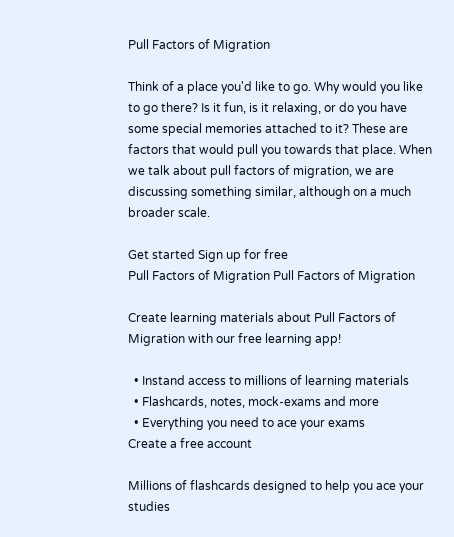Pull Factors of Migration

Think of a place you'd like to go. Why would you like to go there? Is it fun, is it relaxing, or do you have some special memories attached to it? These are factors that would pull you towards that place. When we talk about pull factors of migration, we are discussing something similar, although on a much broader scale.

Get started Sign up for free
Pull Factors of Migration Pull Factors of Migration

Create learning materials about Pull Factors of Migration with our free learning app!

  • Instand access to millions of learning materials
  • Flashcards, notes, mock-exams and more
  • Everything you need to ace your exams
Create a free account

Millions of flashcards designed to help you ace your studies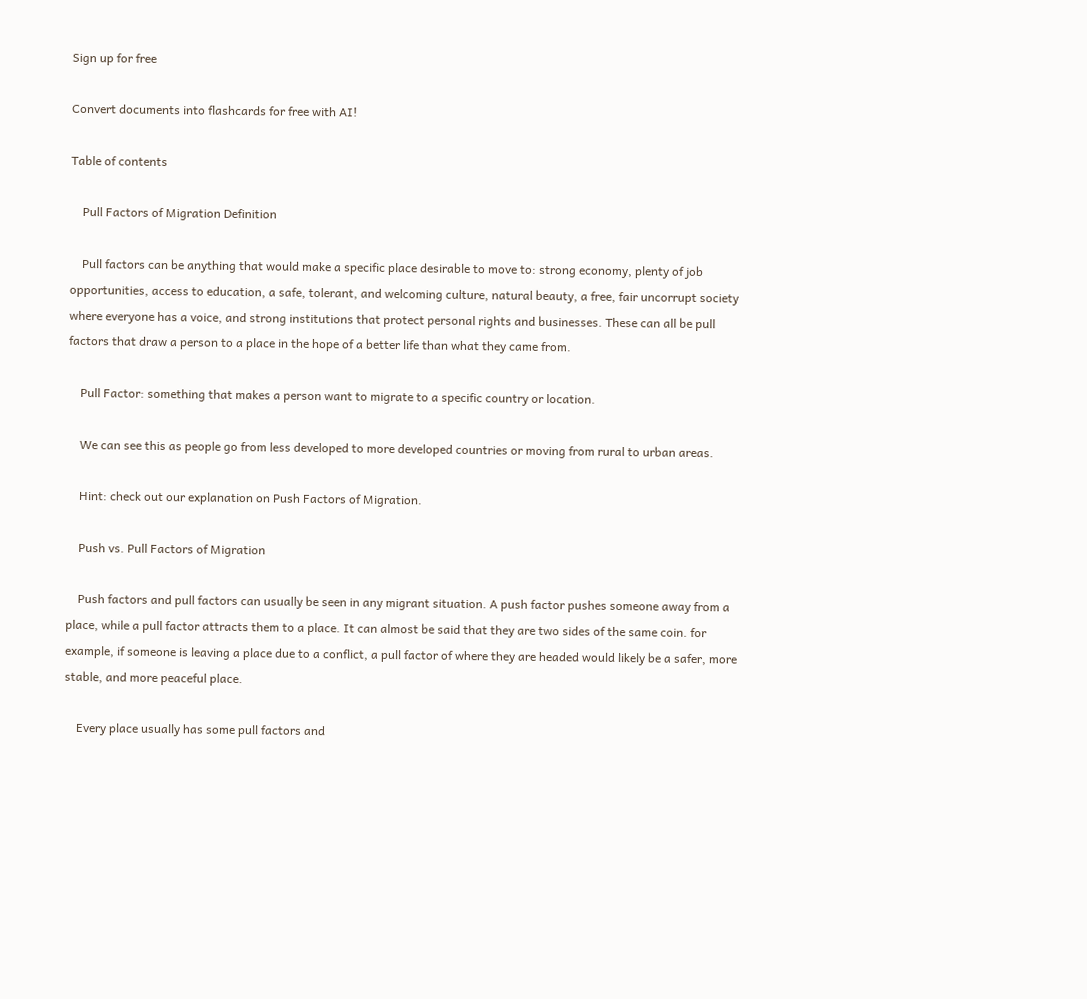Sign up for free

Convert documents into flashcards for free with AI!

Table of contents

    Pull Factors of Migration Definition

    Pull factors can be anything that would make a specific place desirable to move to: strong economy, plenty of job opportunities, access to education, a safe, tolerant, and welcoming culture, natural beauty, a free, fair uncorrupt society where everyone has a voice, and strong institutions that protect personal rights and businesses. These can all be pull factors that draw a person to a place in the hope of a better life than what they came from.

    Pull Factor: something that makes a person want to migrate to a specific country or location.

    We can see this as people go from less developed to more developed countries or moving from rural to urban areas.

    Hint: check out our explanation on Push Factors of Migration.

    Push vs. Pull Factors of Migration

    Push factors and pull factors can usually be seen in any migrant situation. A push factor pushes someone away from a place, while a pull factor attracts them to a place. It can almost be said that they are two sides of the same coin. for example, if someone is leaving a place due to a conflict, a pull factor of where they are headed would likely be a safer, more stable, and more peaceful place.

    Every place usually has some pull factors and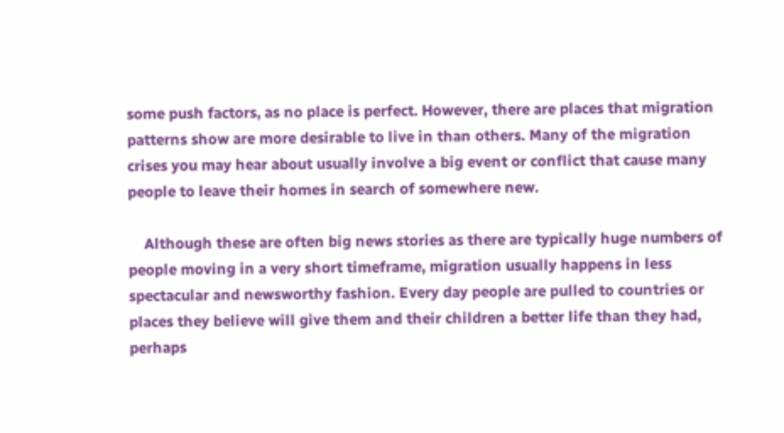some push factors, as no place is perfect. However, there are places that migration patterns show are more desirable to live in than others. Many of the migration crises you may hear about usually involve a big event or conflict that cause many people to leave their homes in search of somewhere new.

    Although these are often big news stories as there are typically huge numbers of people moving in a very short timeframe, migration usually happens in less spectacular and newsworthy fashion. Every day people are pulled to countries or places they believe will give them and their children a better life than they had, perhaps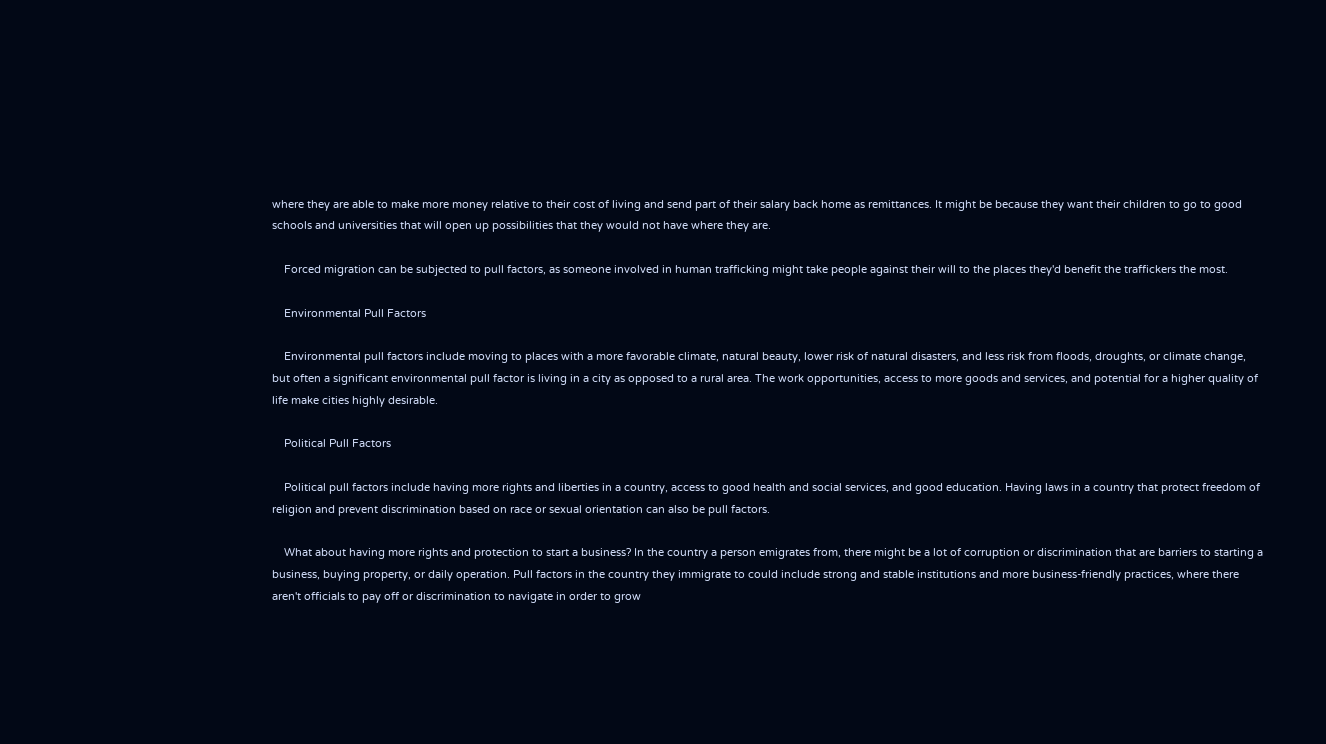where they are able to make more money relative to their cost of living and send part of their salary back home as remittances. It might be because they want their children to go to good schools and universities that will open up possibilities that they would not have where they are.

    Forced migration can be subjected to pull factors, as someone involved in human trafficking might take people against their will to the places they'd benefit the traffickers the most.

    Environmental Pull Factors

    Environmental pull factors include moving to places with a more favorable climate, natural beauty, lower risk of natural disasters, and less risk from floods, droughts, or climate change, but often a significant environmental pull factor is living in a city as opposed to a rural area. The work opportunities, access to more goods and services, and potential for a higher quality of life make cities highly desirable.

    Political Pull Factors

    Political pull factors include having more rights and liberties in a country, access to good health and social services, and good education. Having laws in a country that protect freedom of religion and prevent discrimination based on race or sexual orientation can also be pull factors.

    What about having more rights and protection to start a business? In the country a person emigrates from, there might be a lot of corruption or discrimination that are barriers to starting a business, buying property, or daily operation. Pull factors in the country they immigrate to could include strong and stable institutions and more business-friendly practices, where there aren't officials to pay off or discrimination to navigate in order to grow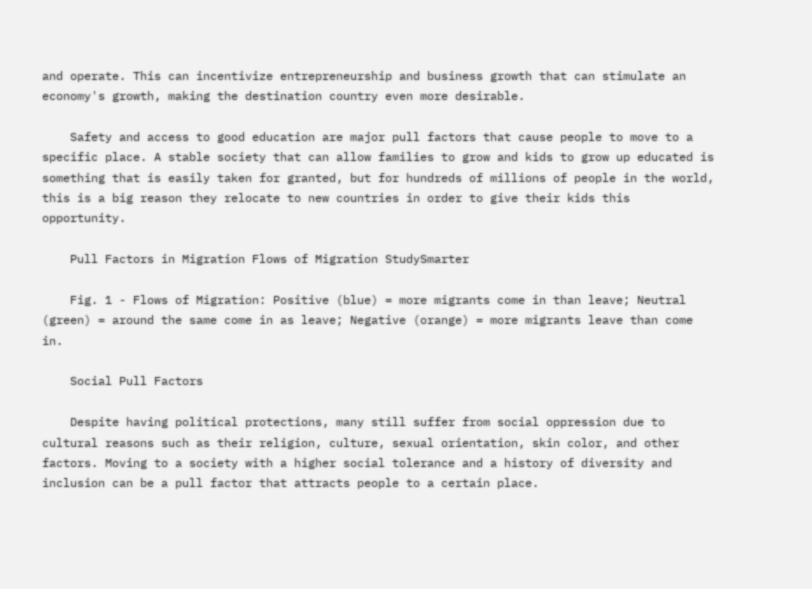and operate. This can incentivize entrepreneurship and business growth that can stimulate an economy's growth, making the destination country even more desirable.

    Safety and access to good education are major pull factors that cause people to move to a specific place. A stable society that can allow families to grow and kids to grow up educated is something that is easily taken for granted, but for hundreds of millions of people in the world, this is a big reason they relocate to new countries in order to give their kids this opportunity.

    Pull Factors in Migration Flows of Migration StudySmarter

    Fig. 1 - Flows of Migration: Positive (blue) = more migrants come in than leave; Neutral (green) = around the same come in as leave; Negative (orange) = more migrants leave than come in.

    Social Pull Factors

    Despite having political protections, many still suffer from social oppression due to cultural reasons such as their religion, culture, sexual orientation, skin color, and other factors. Moving to a society with a higher social tolerance and a history of diversity and inclusion can be a pull factor that attracts people to a certain place.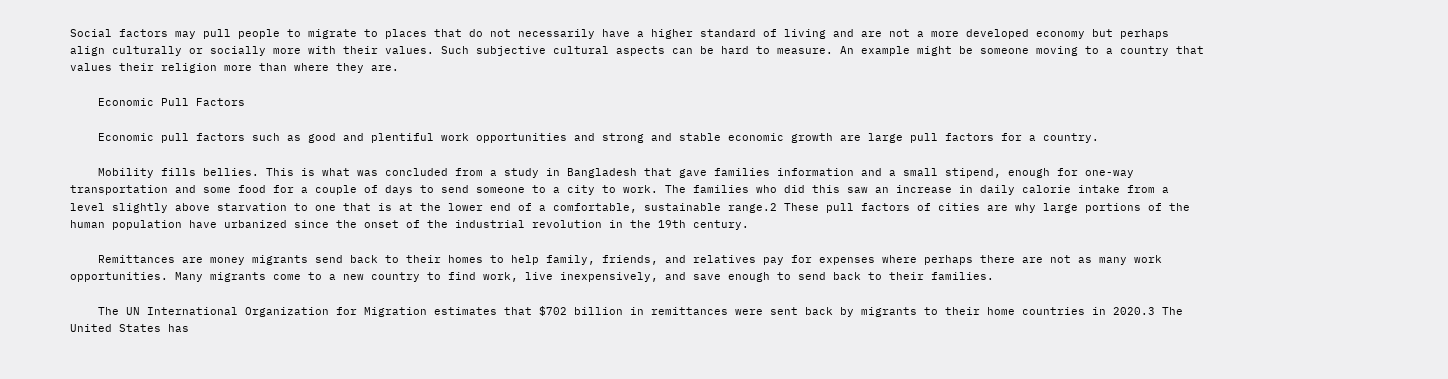Social factors may pull people to migrate to places that do not necessarily have a higher standard of living and are not a more developed economy but perhaps align culturally or socially more with their values. Such subjective cultural aspects can be hard to measure. An example might be someone moving to a country that values their religion more than where they are.

    Economic Pull Factors

    Economic pull factors such as good and plentiful work opportunities and strong and stable economic growth are large pull factors for a country.

    Mobility fills bellies. This is what was concluded from a study in Bangladesh that gave families information and a small stipend, enough for one-way transportation and some food for a couple of days to send someone to a city to work. The families who did this saw an increase in daily calorie intake from a level slightly above starvation to one that is at the lower end of a comfortable, sustainable range.2 These pull factors of cities are why large portions of the human population have urbanized since the onset of the industrial revolution in the 19th century.

    Remittances are money migrants send back to their homes to help family, friends, and relatives pay for expenses where perhaps there are not as many work opportunities. Many migrants come to a new country to find work, live inexpensively, and save enough to send back to their families.

    The UN International Organization for Migration estimates that $702 billion in remittances were sent back by migrants to their home countries in 2020.3 The United States has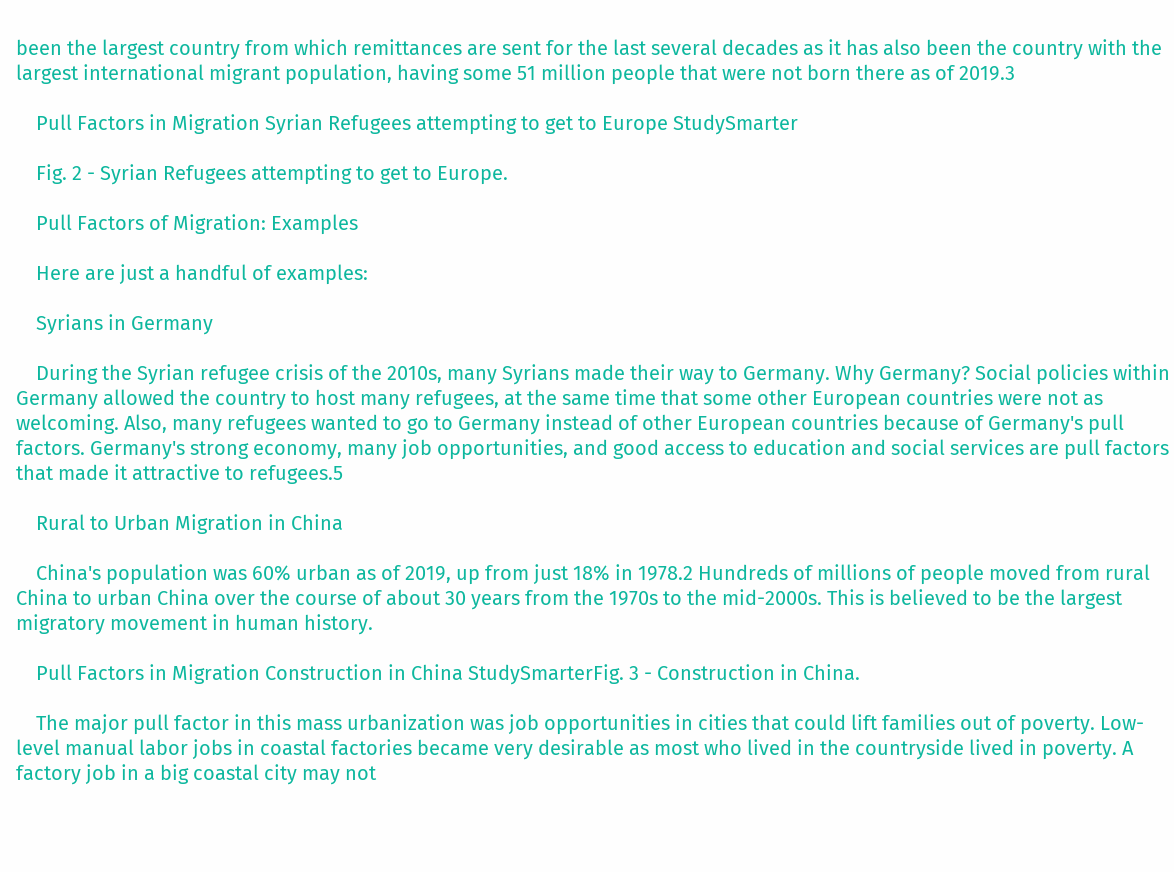been the largest country from which remittances are sent for the last several decades as it has also been the country with the largest international migrant population, having some 51 million people that were not born there as of 2019.3

    Pull Factors in Migration Syrian Refugees attempting to get to Europe StudySmarter

    Fig. 2 - Syrian Refugees attempting to get to Europe.

    Pull Factors of Migration: Examples

    Here are just a handful of examples:

    Syrians in Germany

    During the Syrian refugee crisis of the 2010s, many Syrians made their way to Germany. Why Germany? Social policies within Germany allowed the country to host many refugees, at the same time that some other European countries were not as welcoming. Also, many refugees wanted to go to Germany instead of other European countries because of Germany's pull factors. Germany's strong economy, many job opportunities, and good access to education and social services are pull factors that made it attractive to refugees.5

    Rural to Urban Migration in China

    China's population was 60% urban as of 2019, up from just 18% in 1978.2 Hundreds of millions of people moved from rural China to urban China over the course of about 30 years from the 1970s to the mid-2000s. This is believed to be the largest migratory movement in human history.

    Pull Factors in Migration Construction in China StudySmarterFig. 3 - Construction in China.

    The major pull factor in this mass urbanization was job opportunities in cities that could lift families out of poverty. Low-level manual labor jobs in coastal factories became very desirable as most who lived in the countryside lived in poverty. A factory job in a big coastal city may not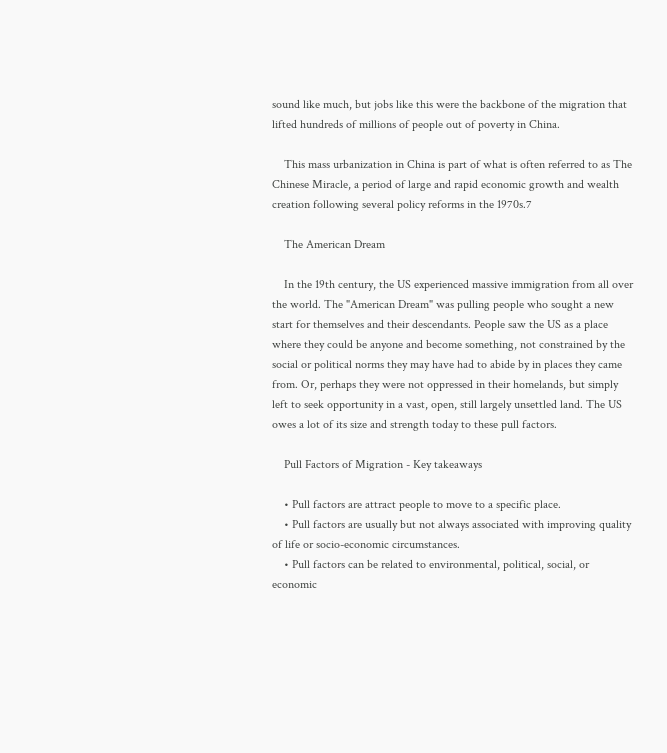sound like much, but jobs like this were the backbone of the migration that lifted hundreds of millions of people out of poverty in China.

    This mass urbanization in China is part of what is often referred to as The Chinese Miracle, a period of large and rapid economic growth and wealth creation following several policy reforms in the 1970s.7

    The American Dream

    In the 19th century, the US experienced massive immigration from all over the world. The "American Dream" was pulling people who sought a new start for themselves and their descendants. People saw the US as a place where they could be anyone and become something, not constrained by the social or political norms they may have had to abide by in places they came from. Or, perhaps they were not oppressed in their homelands, but simply left to seek opportunity in a vast, open, still largely unsettled land. The US owes a lot of its size and strength today to these pull factors.

    Pull Factors of Migration - Key takeaways

    • Pull factors are attract people to move to a specific place.
    • Pull factors are usually but not always associated with improving quality of life or socio-economic circumstances.
    • Pull factors can be related to environmental, political, social, or economic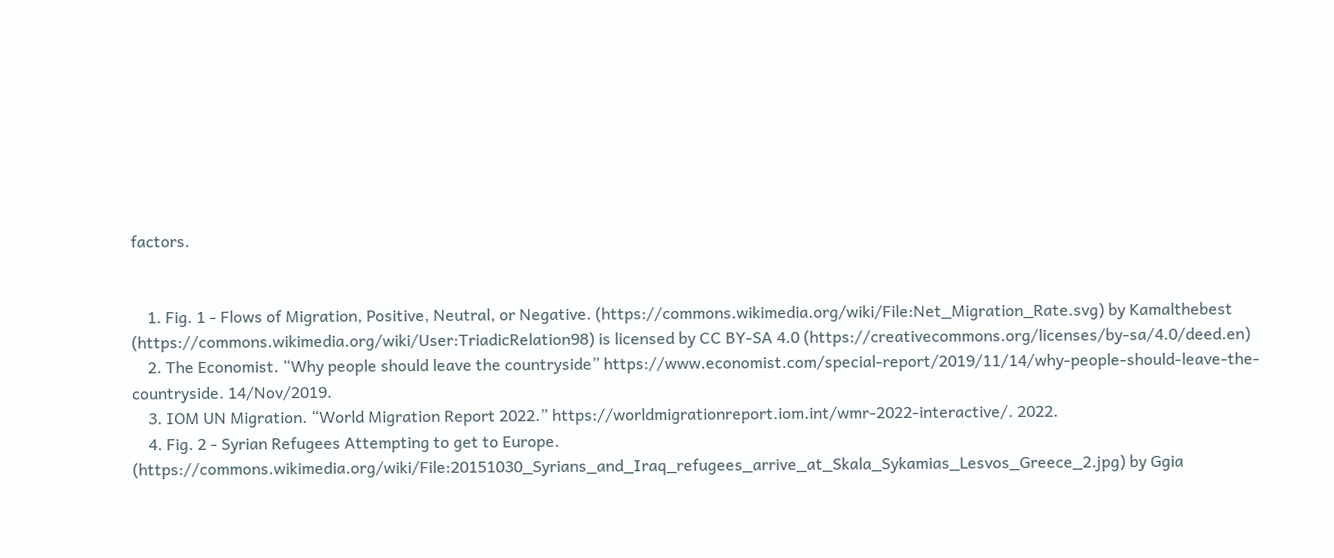factors.


    1. Fig. 1 - Flows of Migration, Positive, Neutral, or Negative. (https://commons.wikimedia.org/wiki/File:Net_Migration_Rate.svg) by Kamalthebest (https://commons.wikimedia.org/wiki/User:TriadicRelation98) is licensed by CC BY-SA 4.0 (https://creativecommons.org/licenses/by-sa/4.0/deed.en)
    2. The Economist. “Why people should leave the countryside” https://www.economist.com/special-report/2019/11/14/why-people-should-leave-the-countryside. 14/Nov/2019.
    3. IOM UN Migration. “World Migration Report 2022.” https://worldmigrationreport.iom.int/wmr-2022-interactive/. 2022.
    4. Fig. 2 - Syrian Refugees Attempting to get to Europe. (https://commons.wikimedia.org/wiki/File:20151030_Syrians_and_Iraq_refugees_arrive_at_Skala_Sykamias_Lesvos_Greece_2.jpg) by Ggia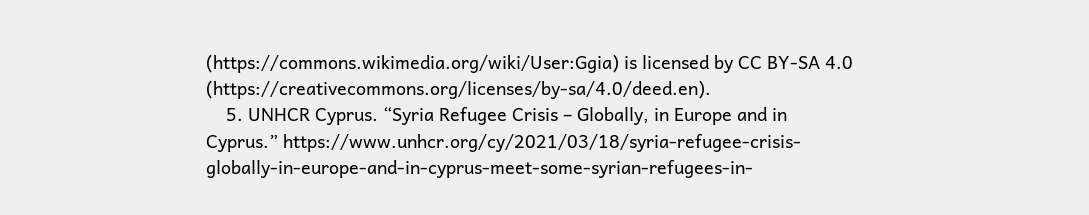(https://commons.wikimedia.org/wiki/User:Ggia) is licensed by CC BY-SA 4.0 (https://creativecommons.org/licenses/by-sa/4.0/deed.en).
    5. UNHCR Cyprus. “Syria Refugee Crisis – Globally, in Europe and in Cyprus.” https://www.unhcr.org/cy/2021/03/18/syria-refugee-crisis-globally-in-europe-and-in-cyprus-meet-some-syrian-refugees-in-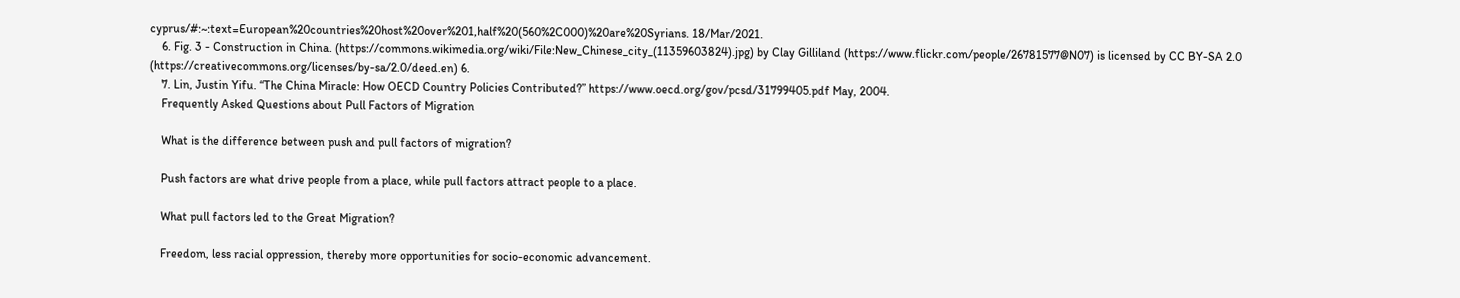cyprus/#:~:text=European%20countries%20host%20over%201,half%20(560%2C000)%20are%20Syrians. 18/Mar/2021.
    6. Fig. 3 - Construction in China. (https://commons.wikimedia.org/wiki/File:New_Chinese_city_(11359603824).jpg) by Clay Gilliland (https://www.flickr.com/people/26781577@N07) is licensed by CC BY-SA 2.0 (https://creativecommons.org/licenses/by-sa/2.0/deed.en) 6.
    7. Lin, Justin Yifu. “The China Miracle: How OECD Country Policies Contributed?” https://www.oecd.org/gov/pcsd/31799405.pdf May, 2004.
    Frequently Asked Questions about Pull Factors of Migration

    What is the difference between push and pull factors of migration?

    Push factors are what drive people from a place, while pull factors attract people to a place.

    What pull factors led to the Great Migration?

    Freedom, less racial oppression, thereby more opportunities for socio-economic advancement.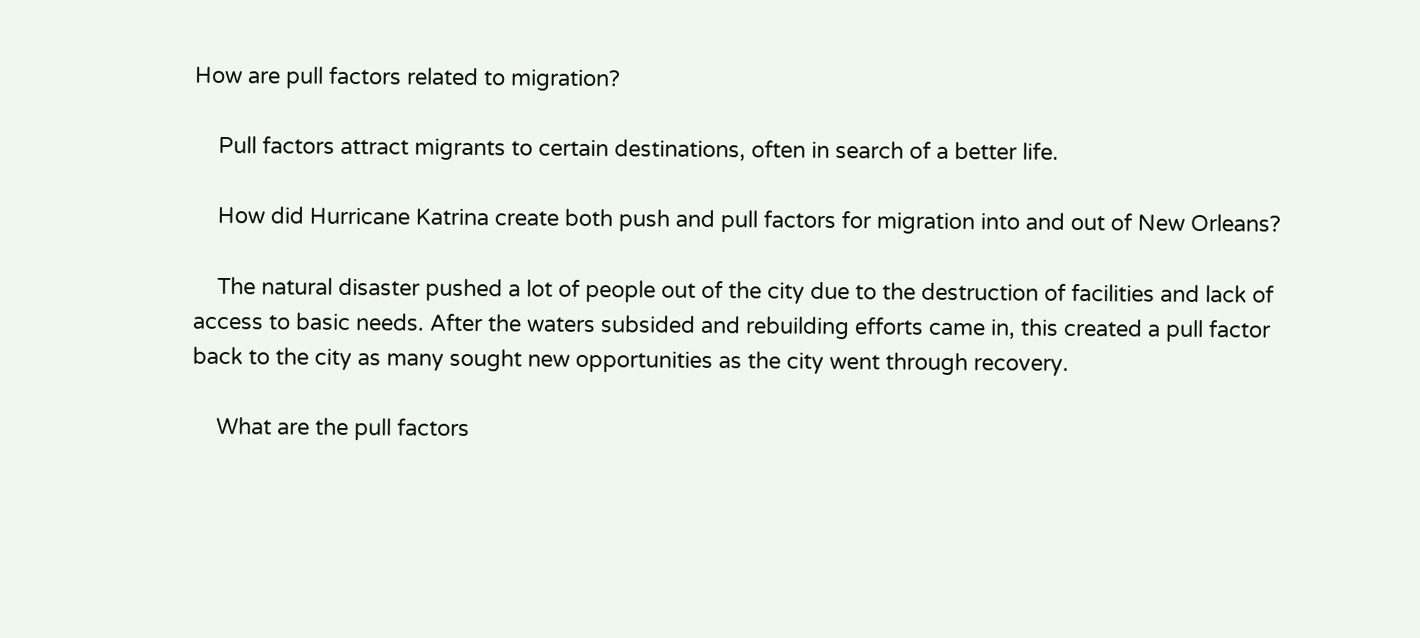How are pull factors related to migration?

    Pull factors attract migrants to certain destinations, often in search of a better life.

    How did Hurricane Katrina create both push and pull factors for migration into and out of New Orleans?

    The natural disaster pushed a lot of people out of the city due to the destruction of facilities and lack of access to basic needs. After the waters subsided and rebuilding efforts came in, this created a pull factor back to the city as many sought new opportunities as the city went through recovery.

    What are the pull factors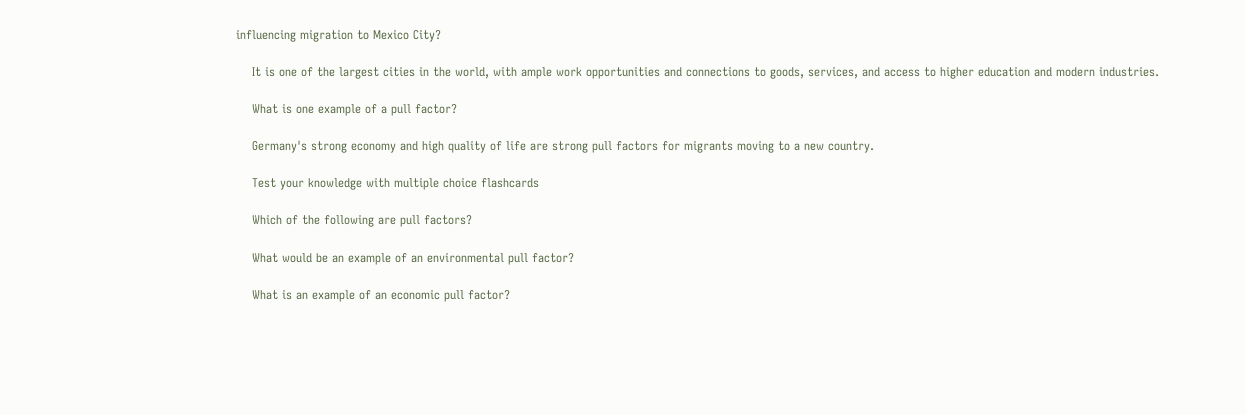influencing migration to Mexico City?

    It is one of the largest cities in the world, with ample work opportunities and connections to goods, services, and access to higher education and modern industries.

    What is one example of a pull factor?

    Germany's strong economy and high quality of life are strong pull factors for migrants moving to a new country.

    Test your knowledge with multiple choice flashcards

    Which of the following are pull factors?

    What would be an example of an environmental pull factor?

    What is an example of an economic pull factor?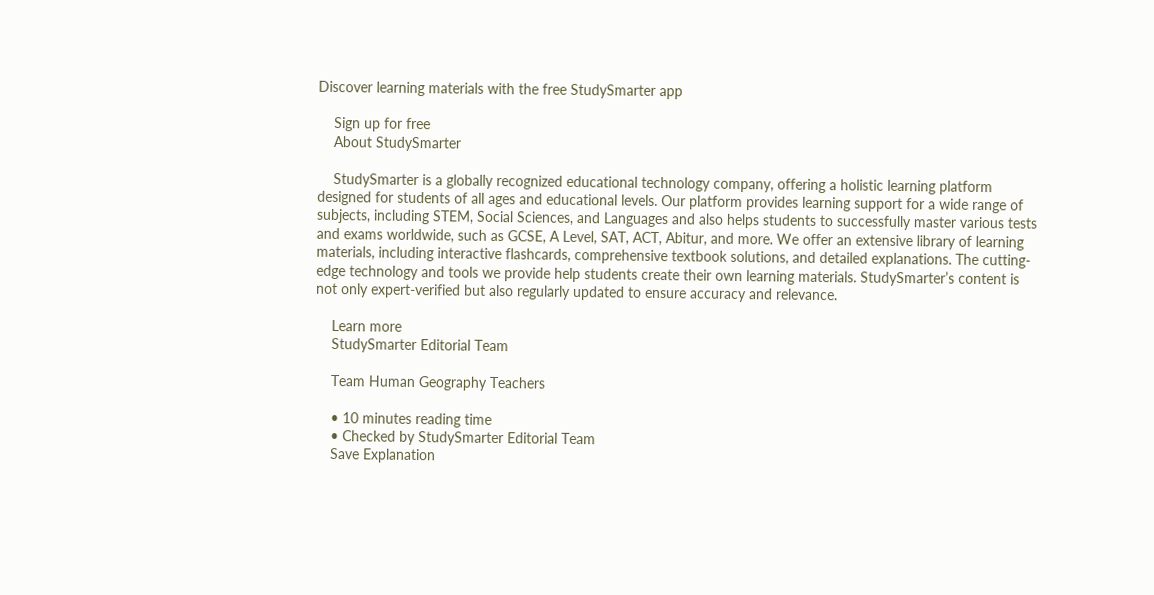Discover learning materials with the free StudySmarter app

    Sign up for free
    About StudySmarter

    StudySmarter is a globally recognized educational technology company, offering a holistic learning platform designed for students of all ages and educational levels. Our platform provides learning support for a wide range of subjects, including STEM, Social Sciences, and Languages and also helps students to successfully master various tests and exams worldwide, such as GCSE, A Level, SAT, ACT, Abitur, and more. We offer an extensive library of learning materials, including interactive flashcards, comprehensive textbook solutions, and detailed explanations. The cutting-edge technology and tools we provide help students create their own learning materials. StudySmarter’s content is not only expert-verified but also regularly updated to ensure accuracy and relevance.

    Learn more
    StudySmarter Editorial Team

    Team Human Geography Teachers

    • 10 minutes reading time
    • Checked by StudySmarter Editorial Team
    Save Explanation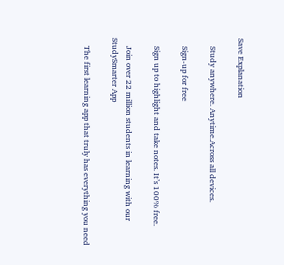Save Explanation

    Study anywhere. Anytime.Across all devices.

    Sign-up for free

    Sign up to highlight and take notes. It’s 100% free.

    Join over 22 million students in learning with our StudySmarter App

    The first learning app that truly has everything you need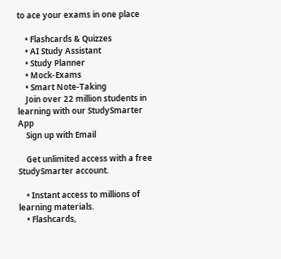to ace your exams in one place

    • Flashcards & Quizzes
    • AI Study Assistant
    • Study Planner
    • Mock-Exams
    • Smart Note-Taking
    Join over 22 million students in learning with our StudySmarter App
    Sign up with Email

    Get unlimited access with a free StudySmarter account.

    • Instant access to millions of learning materials.
    • Flashcards,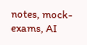notes, mock-exams, AI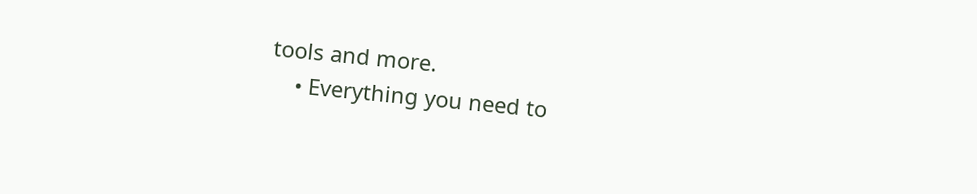tools and more.
    • Everything you need to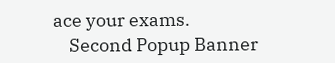ace your exams.
    Second Popup Banner